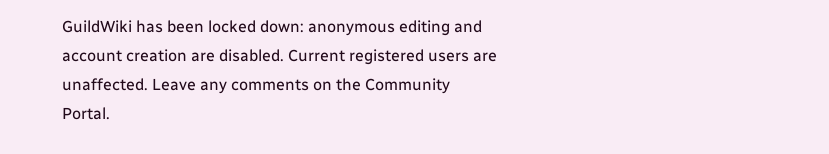GuildWiki has been locked down: anonymous editing and account creation are disabled. Current registered users are unaffected. Leave any comments on the Community Portal.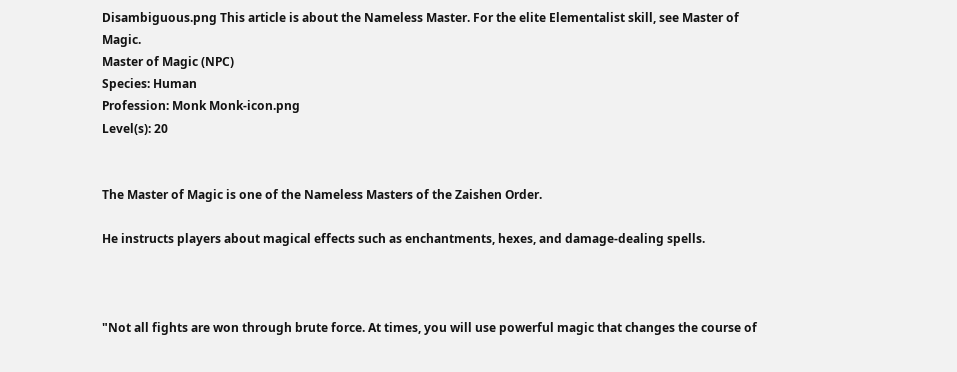Disambiguous.png This article is about the Nameless Master. For the elite Elementalist skill, see Master of Magic.
Master of Magic (NPC)
Species: Human
Profession: Monk Monk-icon.png
Level(s): 20


The Master of Magic is one of the Nameless Masters of the Zaishen Order.

He instructs players about magical effects such as enchantments, hexes, and damage-dealing spells.



"Not all fights are won through brute force. At times, you will use powerful magic that changes the course of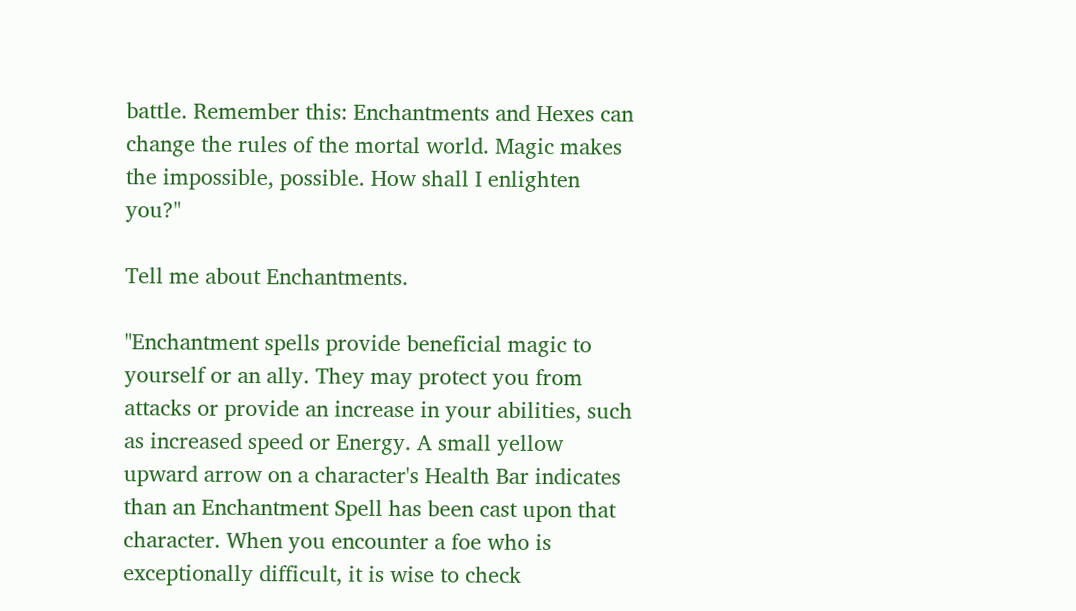battle. Remember this: Enchantments and Hexes can change the rules of the mortal world. Magic makes the impossible, possible. How shall I enlighten you?"

Tell me about Enchantments.

"Enchantment spells provide beneficial magic to yourself or an ally. They may protect you from attacks or provide an increase in your abilities, such as increased speed or Energy. A small yellow upward arrow on a character's Health Bar indicates than an Enchantment Spell has been cast upon that character. When you encounter a foe who is exceptionally difficult, it is wise to check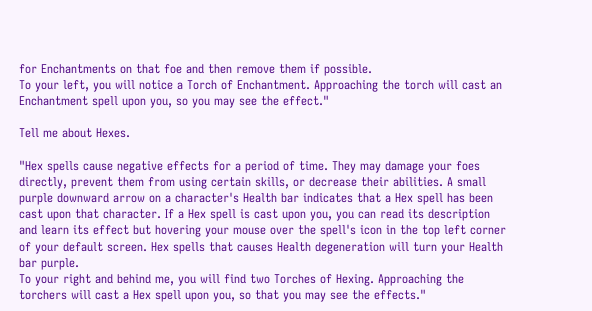for Enchantments on that foe and then remove them if possible.
To your left, you will notice a Torch of Enchantment. Approaching the torch will cast an Enchantment spell upon you, so you may see the effect."

Tell me about Hexes.

"Hex spells cause negative effects for a period of time. They may damage your foes directly, prevent them from using certain skills, or decrease their abilities. A small purple downward arrow on a character's Health bar indicates that a Hex spell has been cast upon that character. If a Hex spell is cast upon you, you can read its description and learn its effect but hovering your mouse over the spell's icon in the top left corner of your default screen. Hex spells that causes Health degeneration will turn your Health bar purple.
To your right and behind me, you will find two Torches of Hexing. Approaching the torchers will cast a Hex spell upon you, so that you may see the effects."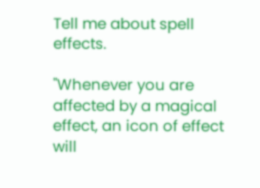Tell me about spell effects.

"Whenever you are affected by a magical effect, an icon of effect will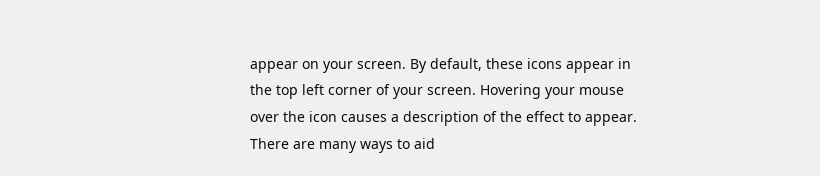appear on your screen. By default, these icons appear in the top left corner of your screen. Hovering your mouse over the icon causes a description of the effect to appear.
There are many ways to aid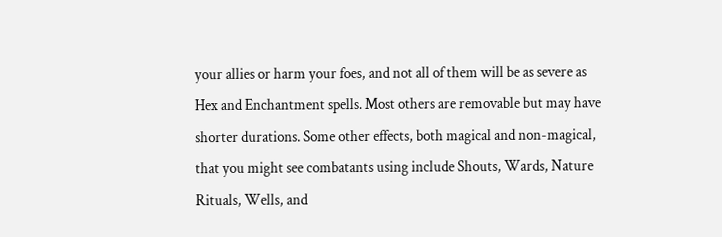your allies or harm your foes, and not all of them will be as severe as Hex and Enchantment spells. Most others are removable but may have shorter durations. Some other effects, both magical and non-magical, that you might see combatants using include Shouts, Wards, Nature Rituals, Wells, and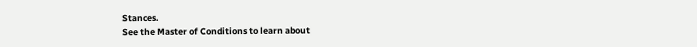Stances.
See the Master of Conditions to learn about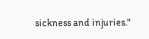sickness and injuries."